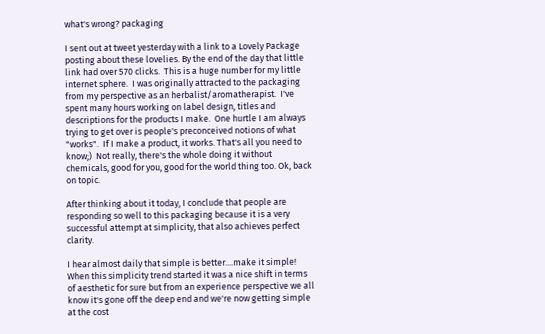what's wrong? packaging

I sent out at tweet yesterday with a link to a Lovely Package posting about these lovelies. By the end of the day that little link had over 570 clicks.  This is a huge number for my little internet sphere.  I was originally attracted to the packaging from my perspective as an herbalist/aromatherapist.  I've spent many hours working on label design, titles and descriptions for the products I make.  One hurtle I am always trying to get over is people's preconceived notions of what "works".  If I make a product, it works. That's all you need to know;)  Not really, there's the whole doing it without chemicals, good for you, good for the world thing too. Ok, back on topic.

After thinking about it today, I conclude that people are responding so well to this packaging because it is a very successful attempt at simplicity, that also achieves perfect clarity.

I hear almost daily that simple is better....make it simple! When this simplicity trend started it was a nice shift in terms of aesthetic for sure but from an experience perspective we all know it's gone off the deep end and we're now getting simple at the cost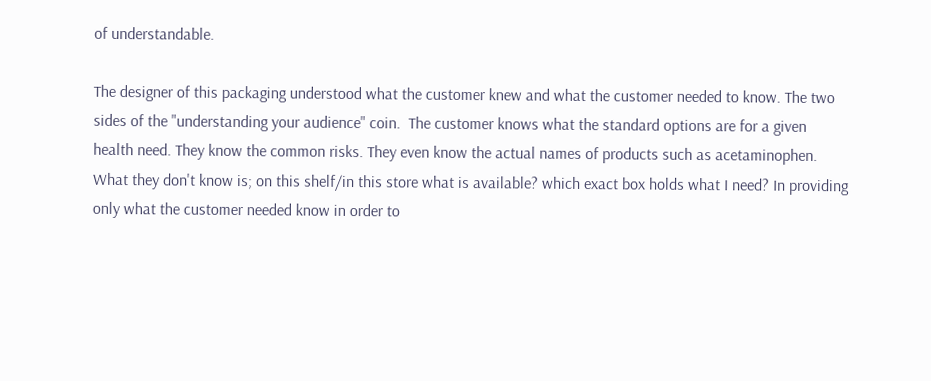of understandable.

The designer of this packaging understood what the customer knew and what the customer needed to know. The two sides of the "understanding your audience" coin.  The customer knows what the standard options are for a given health need. They know the common risks. They even know the actual names of products such as acetaminophen.  What they don't know is; on this shelf/in this store what is available? which exact box holds what I need? In providing only what the customer needed know in order to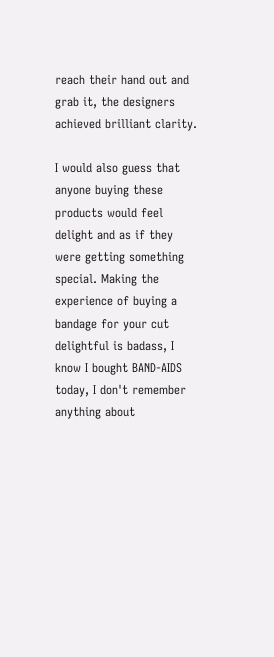reach their hand out and grab it, the designers achieved brilliant clarity.

I would also guess that anyone buying these products would feel delight and as if they were getting something special. Making the experience of buying a bandage for your cut delightful is badass, I know I bought BAND-AIDS today, I don't remember anything about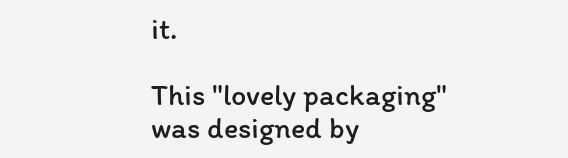it.

This "lovely packaging" was designed by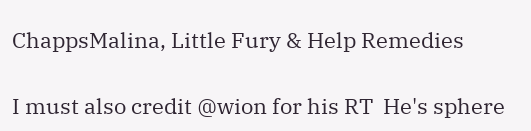ChappsMalina, Little Fury & Help Remedies

I must also credit @wion for his RT  He's sphere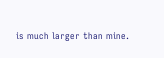is much larger than mine.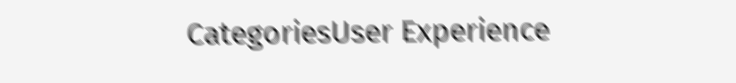CategoriesUser Experience